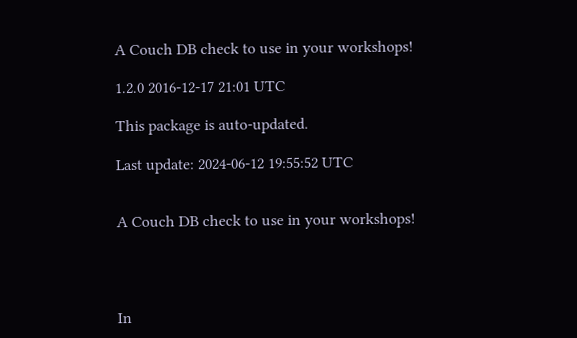A Couch DB check to use in your workshops!

1.2.0 2016-12-17 21:01 UTC

This package is auto-updated.

Last update: 2024-06-12 19:55:52 UTC


A Couch DB check to use in your workshops!




In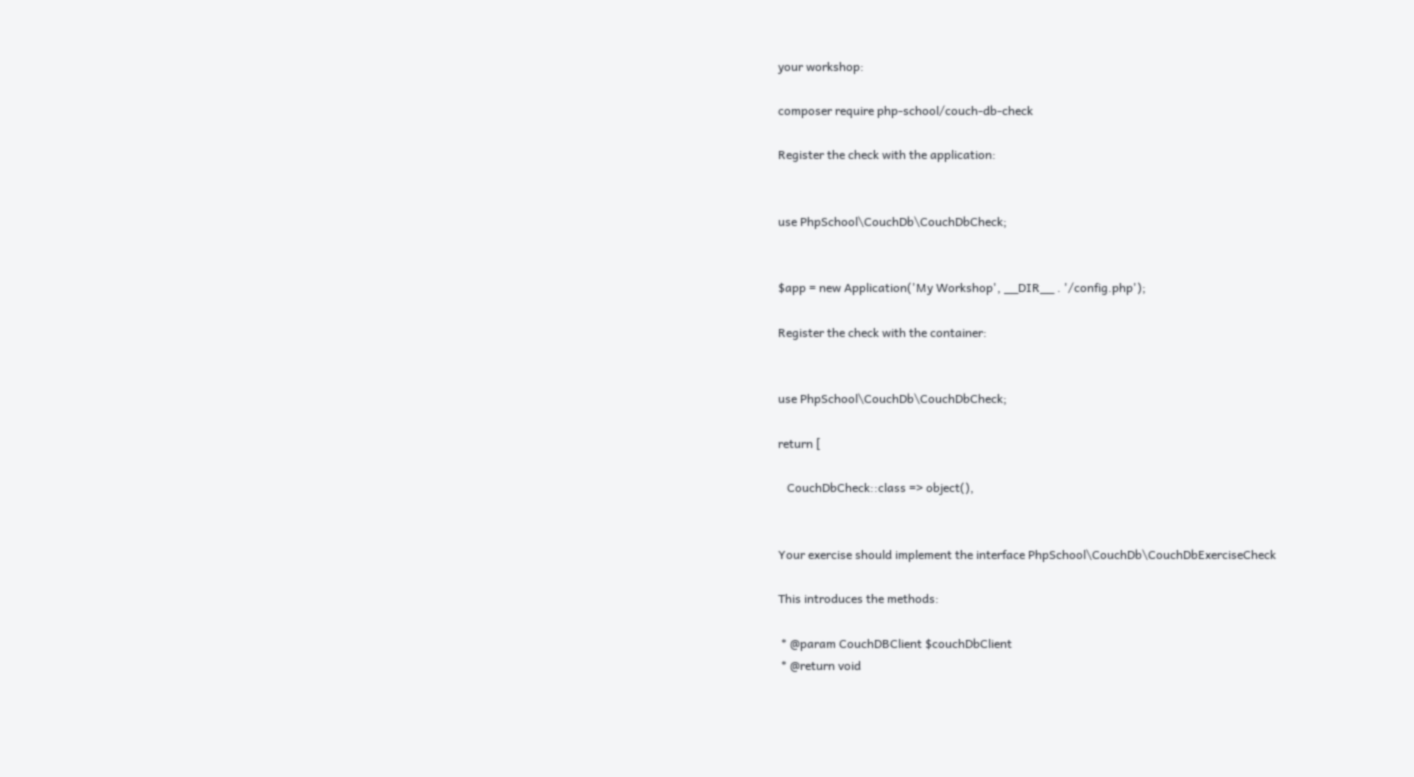your workshop:

composer require php-school/couch-db-check

Register the check with the application:


use PhpSchool\CouchDb\CouchDbCheck;


$app = new Application('My Workshop', __DIR__ . '/config.php');

Register the check with the container:


use PhpSchool\CouchDb\CouchDbCheck;

return [

   CouchDbCheck::class => object(),


Your exercise should implement the interface PhpSchool\CouchDb\CouchDbExerciseCheck

This introduces the methods:

 * @param CouchDBClient $couchDbClient
 * @return void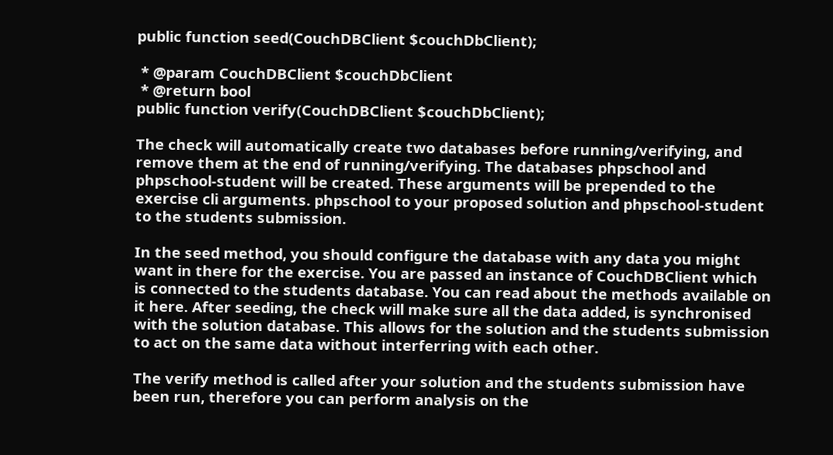public function seed(CouchDBClient $couchDbClient);

 * @param CouchDBClient $couchDbClient
 * @return bool
public function verify(CouchDBClient $couchDbClient);

The check will automatically create two databases before running/verifying, and remove them at the end of running/verifying. The databases phpschool and phpschool-student will be created. These arguments will be prepended to the exercise cli arguments. phpschool to your proposed solution and phpschool-student to the students submission.

In the seed method, you should configure the database with any data you might want in there for the exercise. You are passed an instance of CouchDBClient which is connected to the students database. You can read about the methods available on it here. After seeding, the check will make sure all the data added, is synchronised with the solution database. This allows for the solution and the students submission to act on the same data without interferring with each other.

The verify method is called after your solution and the students submission have been run, therefore you can perform analysis on the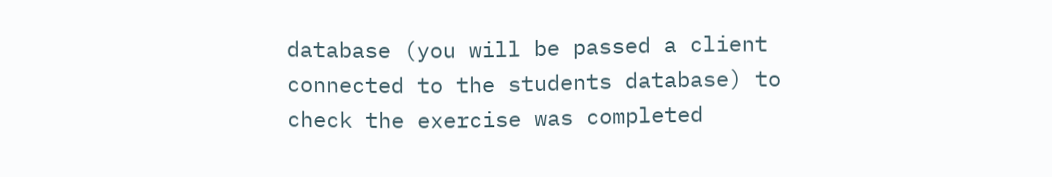database (you will be passed a client connected to the students database) to check the exercise was completed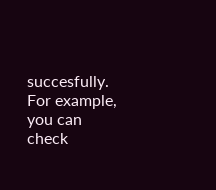succesfully. For example, you can check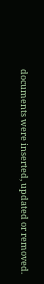documents were inserted, updated or removed.